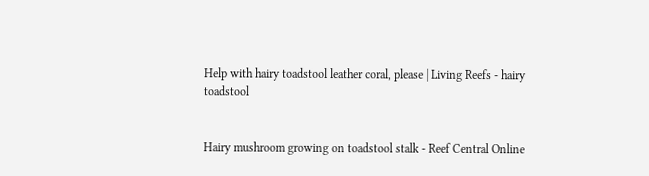Help with hairy toadstool leather coral, please | Living Reefs - hairy toadstool


Hairy mushroom growing on toadstool stalk - Reef Central Online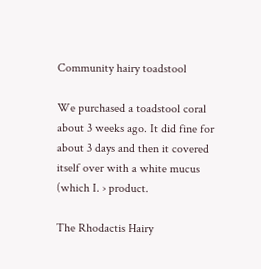Community hairy toadstool

We purchased a toadstool coral about 3 weeks ago. It did fine for about 3 days and then it covered itself over with a white mucus (which I. › product.

The Rhodactis Hairy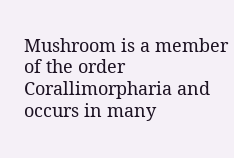Mushroom is a member of the order Corallimorpharia and occurs in many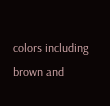colors including brown and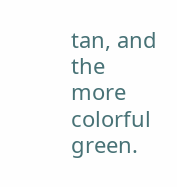tan, and the more colorful green.